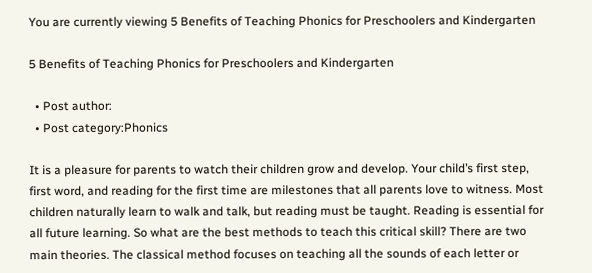You are currently viewing 5 Benefits of Teaching Phonics for Preschoolers and Kindergarten

5 Benefits of Teaching Phonics for Preschoolers and Kindergarten

  • Post author:
  • Post category:Phonics

It is a pleasure for parents to watch their children grow and develop. Your child’s first step, first word, and reading for the first time are milestones that all parents love to witness. Most children naturally learn to walk and talk, but reading must be taught. Reading is essential for all future learning. So what are the best methods to teach this critical skill? There are two main theories. The classical method focuses on teaching all the sounds of each letter or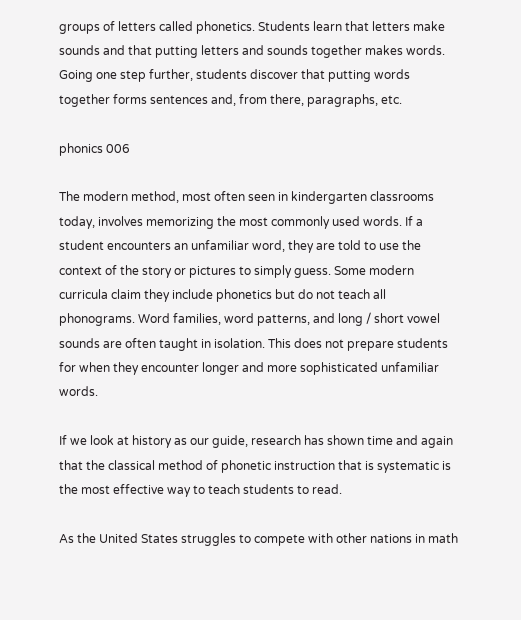groups of letters called phonetics. Students learn that letters make sounds and that putting letters and sounds together makes words. Going one step further, students discover that putting words together forms sentences and, from there, paragraphs, etc.

phonics 006

The modern method, most often seen in kindergarten classrooms today, involves memorizing the most commonly used words. If a student encounters an unfamiliar word, they are told to use the context of the story or pictures to simply guess. Some modern curricula claim they include phonetics but do not teach all phonograms. Word families, word patterns, and long / short vowel sounds are often taught in isolation. This does not prepare students for when they encounter longer and more sophisticated unfamiliar words.

If we look at history as our guide, research has shown time and again that the classical method of phonetic instruction that is systematic is the most effective way to teach students to read.

As the United States struggles to compete with other nations in math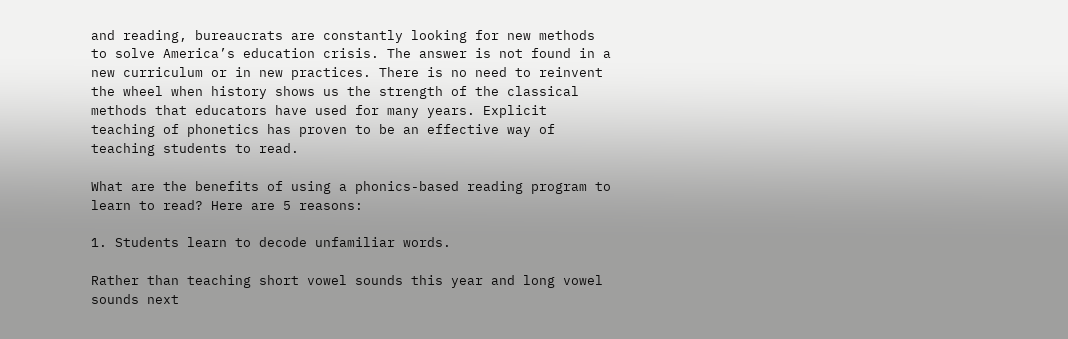and reading, bureaucrats are constantly looking for new methods to solve America’s education crisis. The answer is not found in a new curriculum or in new practices. There is no need to reinvent the wheel when history shows us the strength of the classical methods that educators have used for many years. Explicit teaching of phonetics has proven to be an effective way of teaching students to read.

What are the benefits of using a phonics-based reading program to learn to read? Here are 5 reasons:

1. Students learn to decode unfamiliar words.

Rather than teaching short vowel sounds this year and long vowel sounds next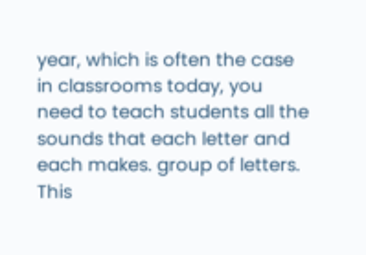year, which is often the case in classrooms today, you need to teach students all the sounds that each letter and each makes. group of letters. This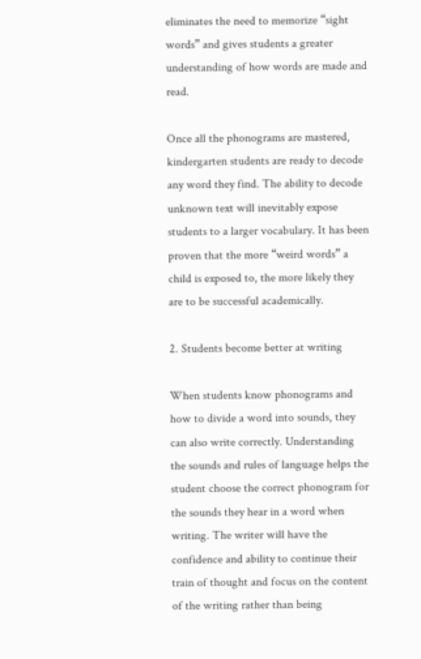eliminates the need to memorize “sight words” and gives students a greater understanding of how words are made and read.

Once all the phonograms are mastered, kindergarten students are ready to decode any word they find. The ability to decode unknown text will inevitably expose students to a larger vocabulary. It has been proven that the more “weird words” a child is exposed to, the more likely they are to be successful academically.

2. Students become better at writing

When students know phonograms and how to divide a word into sounds, they can also write correctly. Understanding the sounds and rules of language helps the student choose the correct phonogram for the sounds they hear in a word when writing. The writer will have the confidence and ability to continue their train of thought and focus on the content of the writing rather than being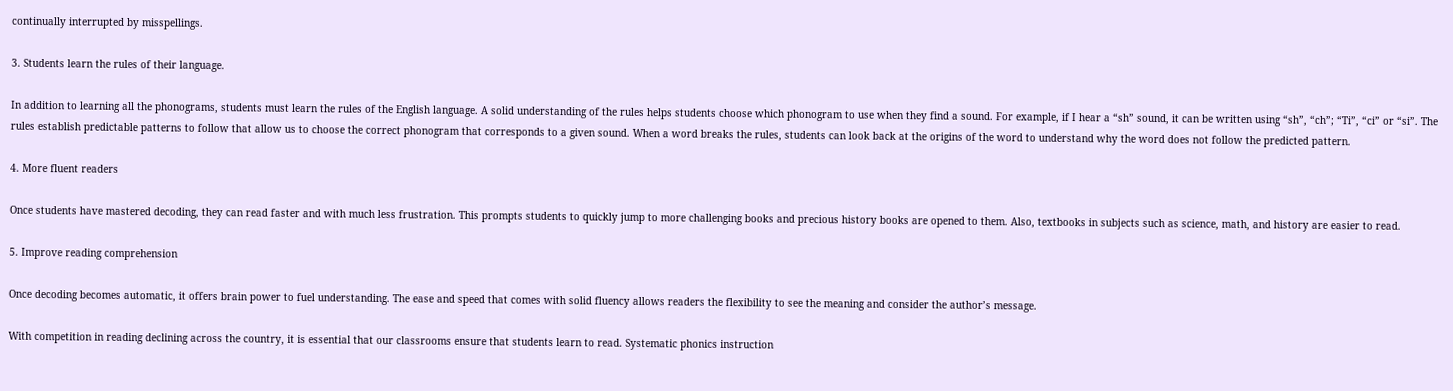continually interrupted by misspellings.

3. Students learn the rules of their language.

In addition to learning all the phonograms, students must learn the rules of the English language. A solid understanding of the rules helps students choose which phonogram to use when they find a sound. For example, if I hear a “sh” sound, it can be written using “sh”, “ch”; “Ti”, “ci” or “si”. The rules establish predictable patterns to follow that allow us to choose the correct phonogram that corresponds to a given sound. When a word breaks the rules, students can look back at the origins of the word to understand why the word does not follow the predicted pattern.

4. More fluent readers

Once students have mastered decoding, they can read faster and with much less frustration. This prompts students to quickly jump to more challenging books and precious history books are opened to them. Also, textbooks in subjects such as science, math, and history are easier to read.

5. Improve reading comprehension

Once decoding becomes automatic, it offers brain power to fuel understanding. The ease and speed that comes with solid fluency allows readers the flexibility to see the meaning and consider the author’s message.

With competition in reading declining across the country, it is essential that our classrooms ensure that students learn to read. Systematic phonics instruction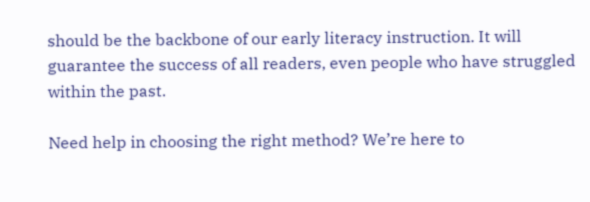should be the backbone of our early literacy instruction. It will guarantee the success of all readers, even people who have struggled within the past.

Need help in choosing the right method? We’re here to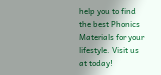help you to find the best Phonics Materials for your lifestyle. Visit us at today!